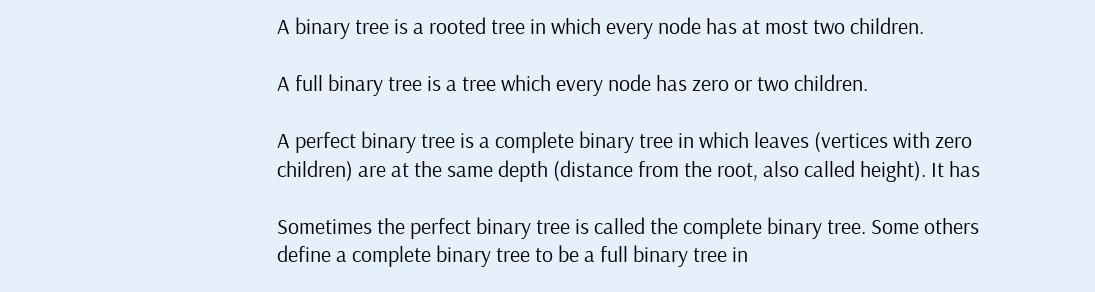A binary tree is a rooted tree in which every node has at most two children.

A full binary tree is a tree which every node has zero or two children.

A perfect binary tree is a complete binary tree in which leaves (vertices with zero children) are at the same depth (distance from the root, also called height). It has

Sometimes the perfect binary tree is called the complete binary tree. Some others define a complete binary tree to be a full binary tree in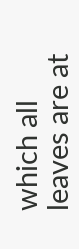which all leaves are at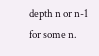depth n or n-1 for some n.